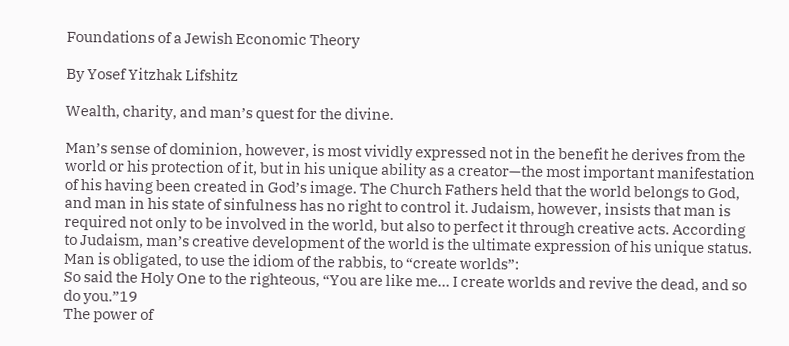Foundations of a Jewish Economic Theory

By Yosef Yitzhak Lifshitz

Wealth, charity, and man’s quest for the divine.

Man’s sense of dominion, however, is most vividly expressed not in the benefit he derives from the world or his protection of it, but in his unique ability as a creator—the most important manifestation of his having been created in God’s image. The Church Fathers held that the world belongs to God, and man in his state of sinfulness has no right to control it. Judaism, however, insists that man is required not only to be involved in the world, but also to perfect it through creative acts. According to Judaism, man’s creative development of the world is the ultimate expression of his unique status. Man is obligated, to use the idiom of the rabbis, to “create worlds”:
So said the Holy One to the righteous, “You are like me… I create worlds and revive the dead, and so do you.”19
The power of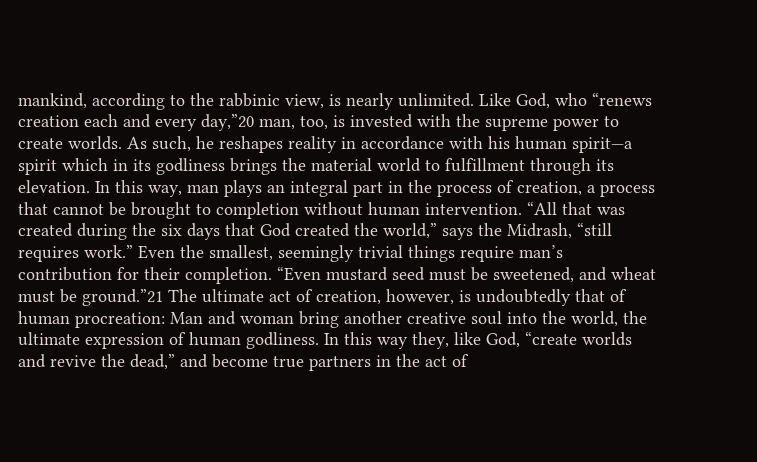mankind, according to the rabbinic view, is nearly unlimited. Like God, who “renews creation each and every day,”20 man, too, is invested with the supreme power to create worlds. As such, he reshapes reality in accordance with his human spirit—a spirit which in its godliness brings the material world to fulfillment through its elevation. In this way, man plays an integral part in the process of creation, a process that cannot be brought to completion without human intervention. “All that was created during the six days that God created the world,” says the Midrash, “still requires work.” Even the smallest, seemingly trivial things require man’s contribution for their completion. “Even mustard seed must be sweetened, and wheat must be ground.”21 The ultimate act of creation, however, is undoubtedly that of human procreation: Man and woman bring another creative soul into the world, the ultimate expression of human godliness. In this way they, like God, “create worlds and revive the dead,” and become true partners in the act of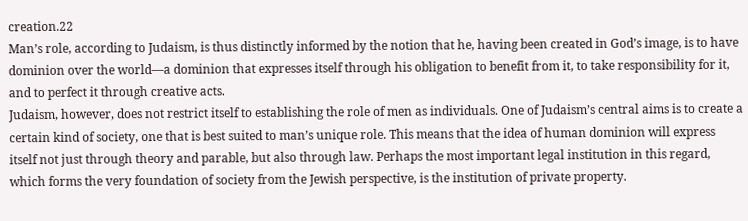creation.22
Man’s role, according to Judaism, is thus distinctly informed by the notion that he, having been created in God’s image, is to have dominion over the world—a dominion that expresses itself through his obligation to benefit from it, to take responsibility for it, and to perfect it through creative acts.
Judaism, however, does not restrict itself to establishing the role of men as individuals. One of Judaism’s central aims is to create a certain kind of society, one that is best suited to man’s unique role. This means that the idea of human dominion will express itself not just through theory and parable, but also through law. Perhaps the most important legal institution in this regard, which forms the very foundation of society from the Jewish perspective, is the institution of private property.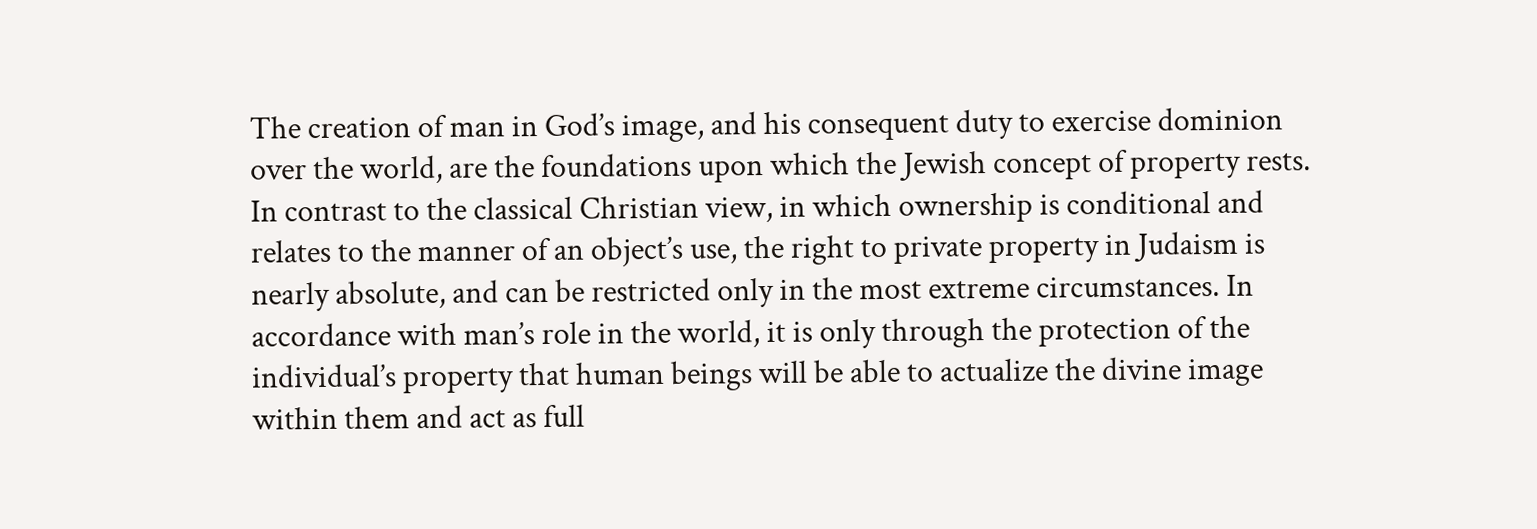The creation of man in God’s image, and his consequent duty to exercise dominion over the world, are the foundations upon which the Jewish concept of property rests. In contrast to the classical Christian view, in which ownership is conditional and relates to the manner of an object’s use, the right to private property in Judaism is nearly absolute, and can be restricted only in the most extreme circumstances. In accordance with man’s role in the world, it is only through the protection of the individual’s property that human beings will be able to actualize the divine image within them and act as full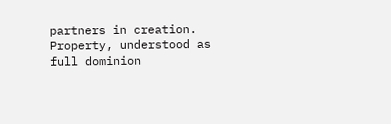partners in creation.
Property, understood as full dominion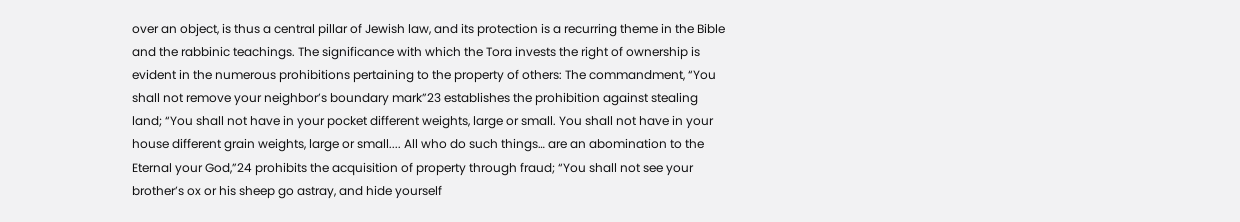over an object, is thus a central pillar of Jewish law, and its protection is a recurring theme in the Bible and the rabbinic teachings. The significance with which the Tora invests the right of ownership is evident in the numerous prohibitions pertaining to the property of others: The commandment, “You shall not remove your neighbor’s boundary mark”23 establishes the prohibition against stealing land; “You shall not have in your pocket different weights, large or small. You shall not have in your house different grain weights, large or small.... All who do such things… are an abomination to the Eternal your God,”24 prohibits the acquisition of property through fraud; “You shall not see your brother’s ox or his sheep go astray, and hide yourself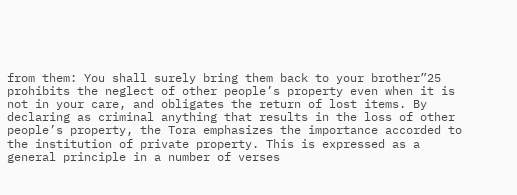from them: You shall surely bring them back to your brother”25 prohibits the neglect of other people’s property even when it is not in your care, and obligates the return of lost items. By declaring as criminal anything that results in the loss of other people’s property, the Tora emphasizes the importance accorded to the institution of private property. This is expressed as a general principle in a number of verses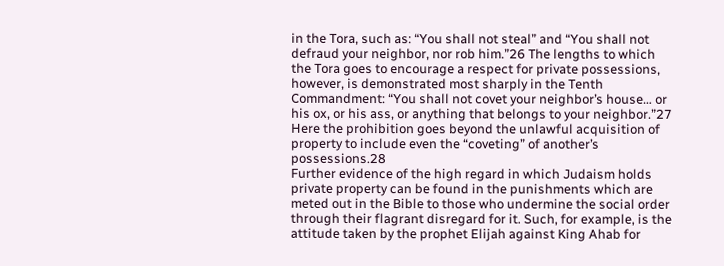in the Tora, such as: “You shall not steal” and “You shall not defraud your neighbor, nor rob him.”26 The lengths to which the Tora goes to encourage a respect for private possessions, however, is demonstrated most sharply in the Tenth Commandment: “You shall not covet your neighbor’s house… or his ox, or his ass, or anything that belongs to your neighbor.”27 Here the prohibition goes beyond the unlawful acquisition of property to include even the “coveting” of another’s possessions.28
Further evidence of the high regard in which Judaism holds private property can be found in the punishments which are meted out in the Bible to those who undermine the social order through their flagrant disregard for it. Such, for example, is the attitude taken by the prophet Elijah against King Ahab for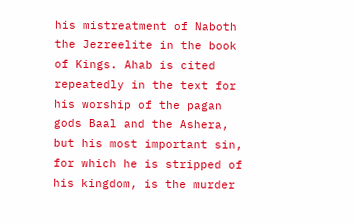his mistreatment of Naboth the Jezreelite in the book of Kings. Ahab is cited repeatedly in the text for his worship of the pagan gods Baal and the Ashera, but his most important sin, for which he is stripped of his kingdom, is the murder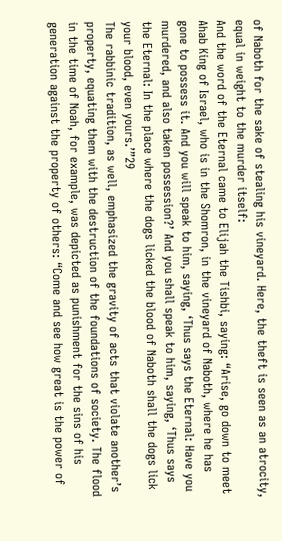of Naboth for the sake of stealing his vineyard. Here, the theft is seen as an atrocity, equal in weight to the murder itself:
And the word of the Eternal came to Elijah the Tishbi, saying: “Arise, go down to meet Ahab King of Israel, who is in the Shomron, in the vineyard of Naboth, where he has gone to possess it. And you will speak to him, saying, ‘Thus says the Eternal: Have you murdered, and also taken possession?’ And you shall speak to him, saying, ‘Thus says the Eternal: In the place where the dogs licked the blood of Naboth shall the dogs lick your blood, even yours.’”29
The rabbinic tradition, as well, emphasized the gravity of acts that violate another’s property, equating them with the destruction of the foundations of society. The flood in the time of Noah, for example, was depicted as punishment for the sins of his generation against the property of others: “Come and see how great is the power of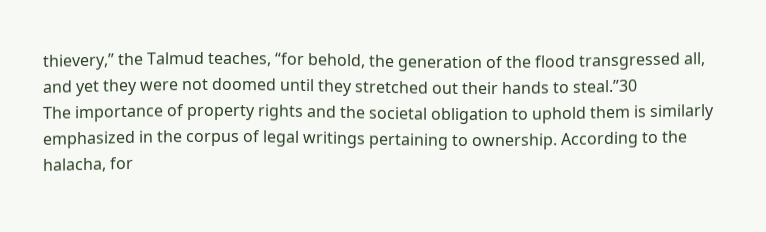thievery,” the Talmud teaches, “for behold, the generation of the flood transgressed all, and yet they were not doomed until they stretched out their hands to steal.”30
The importance of property rights and the societal obligation to uphold them is similarly emphasized in the corpus of legal writings pertaining to ownership. According to the halacha, for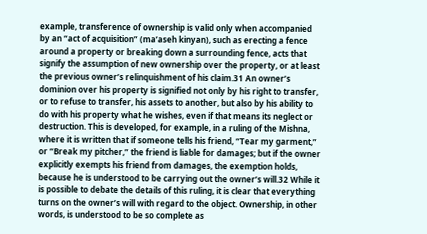example, transference of ownership is valid only when accompanied by an “act of acquisition” (ma’aseh kinyan), such as erecting a fence around a property or breaking down a surrounding fence, acts that signify the assumption of new ownership over the property, or at least the previous owner’s relinquishment of his claim.31 An owner’s dominion over his property is signified not only by his right to transfer, or to refuse to transfer, his assets to another, but also by his ability to do with his property what he wishes, even if that means its neglect or destruction. This is developed, for example, in a ruling of the Mishna, where it is written that if someone tells his friend, “Tear my garment,” or “Break my pitcher,” the friend is liable for damages; but if the owner explicitly exempts his friend from damages, the exemption holds, because he is understood to be carrying out the owner’s will.32 While it is possible to debate the details of this ruling, it is clear that everything turns on the owner’s will with regard to the object. Ownership, in other words, is understood to be so complete as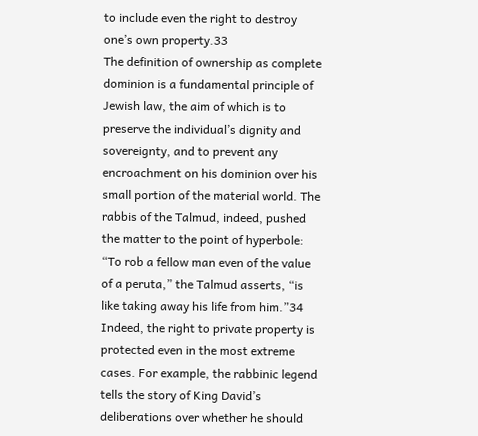to include even the right to destroy one’s own property.33
The definition of ownership as complete dominion is a fundamental principle of Jewish law, the aim of which is to preserve the individual’s dignity and sovereignty, and to prevent any encroachment on his dominion over his small portion of the material world. The rabbis of the Talmud, indeed, pushed the matter to the point of hyperbole: “To rob a fellow man even of the value of a peruta,” the Talmud asserts, “is like taking away his life from him.”34 Indeed, the right to private property is protected even in the most extreme cases. For example, the rabbinic legend tells the story of King David’s deliberations over whether he should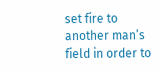set fire to another man’s field in order to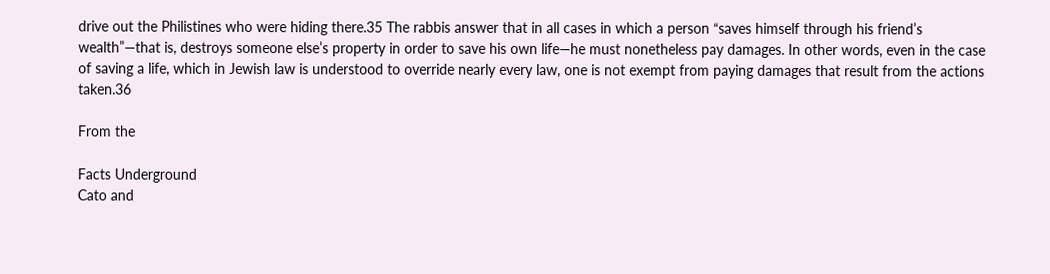drive out the Philistines who were hiding there.35 The rabbis answer that in all cases in which a person “saves himself through his friend’s wealth”—that is, destroys someone else’s property in order to save his own life—he must nonetheless pay damages. In other words, even in the case of saving a life, which in Jewish law is understood to override nearly every law, one is not exempt from paying damages that result from the actions taken.36

From the

Facts Underground
Cato and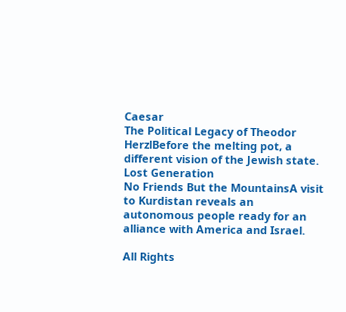Caesar
The Political Legacy of Theodor HerzlBefore the melting pot, a different vision of the Jewish state.
Lost Generation
No Friends But the MountainsA visit to Kurdistan reveals an autonomous people ready for an alliance with America and Israel.

All Rights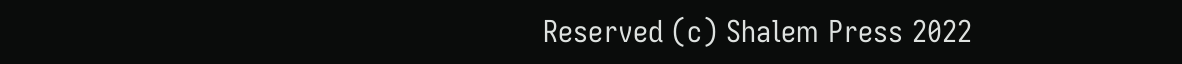Reserved (c) Shalem Press 2022